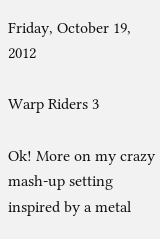Friday, October 19, 2012

Warp Riders 3

Ok! More on my crazy mash-up setting inspired by a metal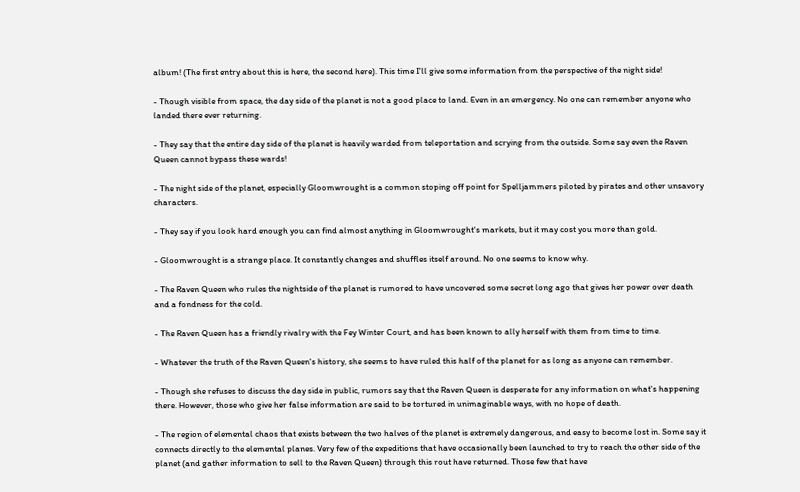album! (The first entry about this is here, the second here). This time I'll give some information from the perspective of the night side!

- Though visible from space, the day side of the planet is not a good place to land. Even in an emergency. No one can remember anyone who landed there ever returning.

- They say that the entire day side of the planet is heavily warded from teleportation and scrying from the outside. Some say even the Raven Queen cannot bypass these wards!

- The night side of the planet, especially Gloomwrought is a common stoping off point for Spelljammers piloted by pirates and other unsavory characters.

- They say if you look hard enough you can find almost anything in Gloomwrought's markets, but it may cost you more than gold.

- Gloomwrought is a strange place. It constantly changes and shuffles itself around. No one seems to know why.

- The Raven Queen who rules the nightside of the planet is rumored to have uncovered some secret long ago that gives her power over death and a fondness for the cold.

- The Raven Queen has a friendly rivalry with the Fey Winter Court, and has been known to ally herself with them from time to time.

- Whatever the truth of the Raven Queen's history, she seems to have ruled this half of the planet for as long as anyone can remember.

- Though she refuses to discuss the day side in public, rumors say that the Raven Queen is desperate for any information on what's happening there. However, those who give her false information are said to be tortured in unimaginable ways, with no hope of death.

- The region of elemental chaos that exists between the two halves of the planet is extremely dangerous, and easy to become lost in. Some say it connects directly to the elemental planes. Very few of the expeditions that have occasionally been launched to try to reach the other side of the planet (and gather information to sell to the Raven Queen) through this rout have returned. Those few that have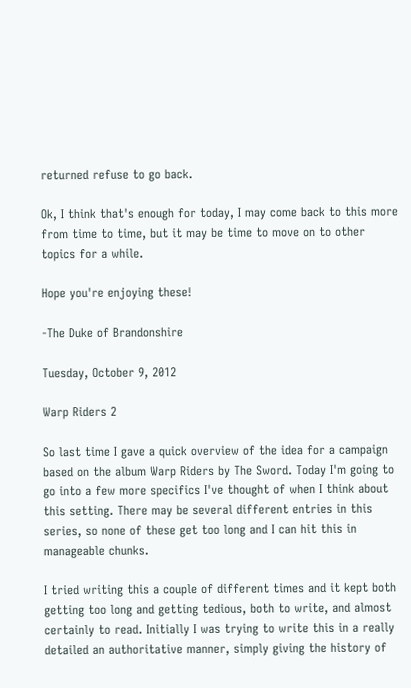returned refuse to go back.

Ok, I think that's enough for today, I may come back to this more from time to time, but it may be time to move on to other topics for a while.

Hope you're enjoying these!

-The Duke of Brandonshire

Tuesday, October 9, 2012

Warp Riders 2

So last time I gave a quick overview of the idea for a campaign based on the album Warp Riders by The Sword. Today I'm going to go into a few more specifics I've thought of when I think about this setting. There may be several different entries in this series, so none of these get too long and I can hit this in manageable chunks.

I tried writing this a couple of different times and it kept both getting too long and getting tedious, both to write, and almost certainly to read. Initially I was trying to write this in a really detailed an authoritative manner, simply giving the history of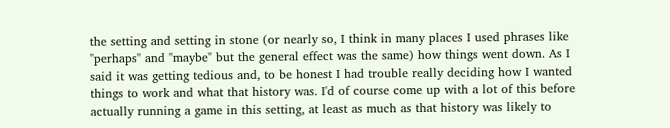the setting and setting in stone (or nearly so, I think in many places I used phrases like "perhaps" and "maybe" but the general effect was the same) how things went down. As I said it was getting tedious and, to be honest I had trouble really deciding how I wanted things to work and what that history was. I'd of course come up with a lot of this before actually running a game in this setting, at least as much as that history was likely to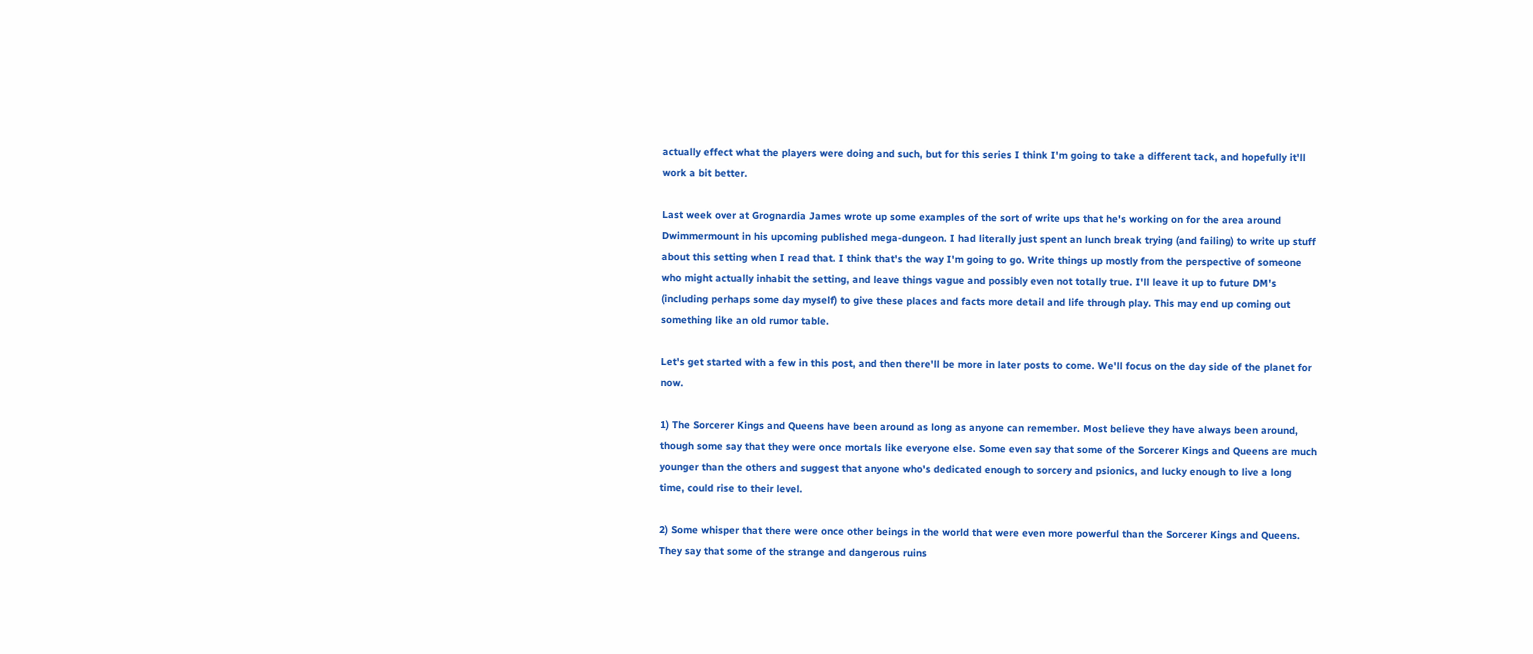actually effect what the players were doing and such, but for this series I think I'm going to take a different tack, and hopefully it'll work a bit better.

Last week over at Grognardia James wrote up some examples of the sort of write ups that he's working on for the area around Dwimmermount in his upcoming published mega-dungeon. I had literally just spent an lunch break trying (and failing) to write up stuff about this setting when I read that. I think that's the way I'm going to go. Write things up mostly from the perspective of someone who might actually inhabit the setting, and leave things vague and possibly even not totally true. I'll leave it up to future DM's (including perhaps some day myself) to give these places and facts more detail and life through play. This may end up coming out something like an old rumor table.

Let's get started with a few in this post, and then there'll be more in later posts to come. We'll focus on the day side of the planet for now.

1) The Sorcerer Kings and Queens have been around as long as anyone can remember. Most believe they have always been around, though some say that they were once mortals like everyone else. Some even say that some of the Sorcerer Kings and Queens are much younger than the others and suggest that anyone who's dedicated enough to sorcery and psionics, and lucky enough to live a long time, could rise to their level.

2) Some whisper that there were once other beings in the world that were even more powerful than the Sorcerer Kings and Queens. They say that some of the strange and dangerous ruins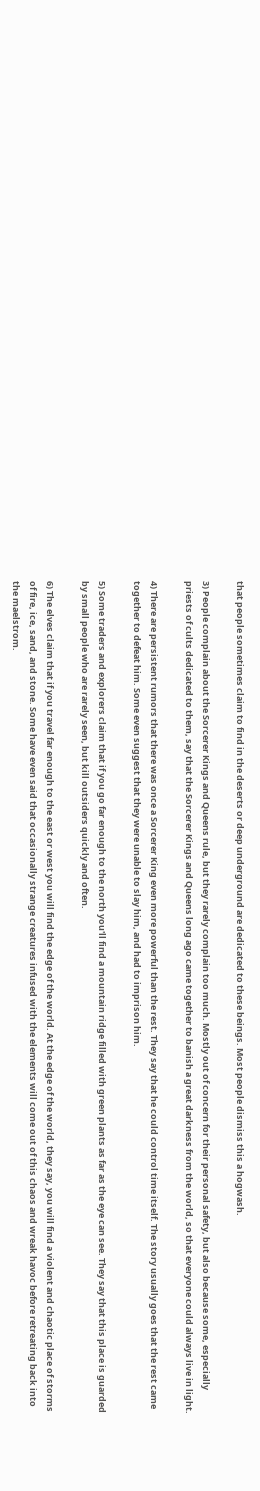that people sometimes claim to find in the deserts or deep underground are dedicated to these beings. Most people dismiss this a hogwash.

3) People complain about the Sorcerer Kings and Queens rule, but they rarely complain too much. Mostly out of concern for their personal safety, but also because some, especially priests of cults dedicated to them, say that the Sorcerer Kings and Queens long ago came together to banish a great darkness from the world, so that everyone could always live in light.

4) There are persistent rumors that there was once a Sorcerer King even more powerful than the rest. They say that he could control time itself. The story usually goes that the rest came together to defeat him. Some even suggest that they were unable to slay him, and had to imprison him.

5) Some traders and explorers claim that if you go far enough to the north you'll find a mountain ridge filled with green plants as far as the eye can see. They say that this place is guarded by small people who are rarely seen, but kill outsiders quickly and often.

6) The elves claim that if you travel far enough to the east or west you will find the edge of the world. At the edge of the world, they say, you will find a violent and chaotic place of storms of fire, ice, sand, and stone. Some have even said that occasionally strange creatures infused with the elements will come out of this chaos and wreak havoc before retreating back into the maelstrom.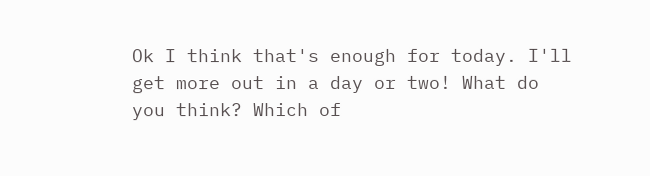Ok I think that's enough for today. I'll get more out in a day or two! What do you think? Which of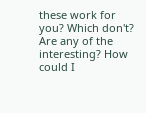these work for you? Which don't? Are any of the interesting? How could I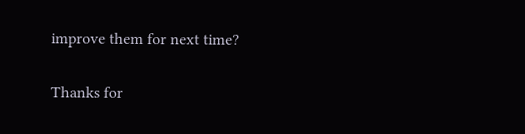improve them for next time?

Thanks for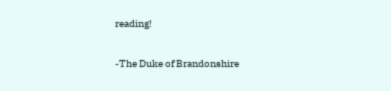reading!

-The Duke of Brandonshire